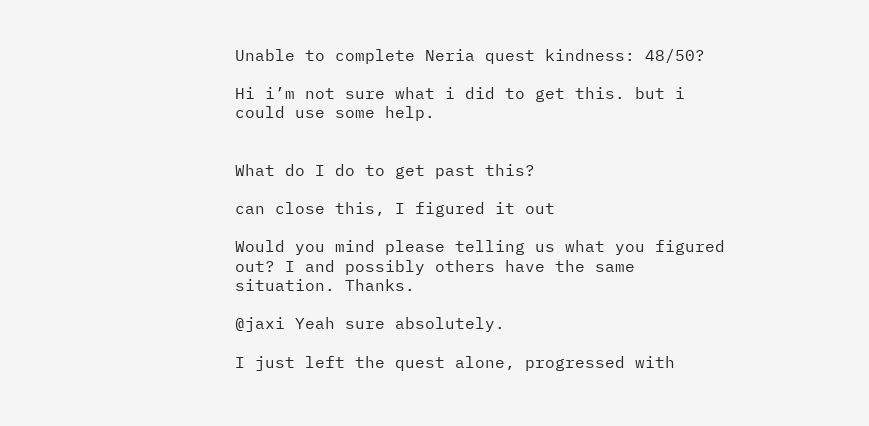Unable to complete Neria quest kindness: 48/50?

Hi i’m not sure what i did to get this. but i could use some help.


What do I do to get past this?

can close this, I figured it out

Would you mind please telling us what you figured out? I and possibly others have the same situation. Thanks.

@jaxi Yeah sure absolutely.

I just left the quest alone, progressed with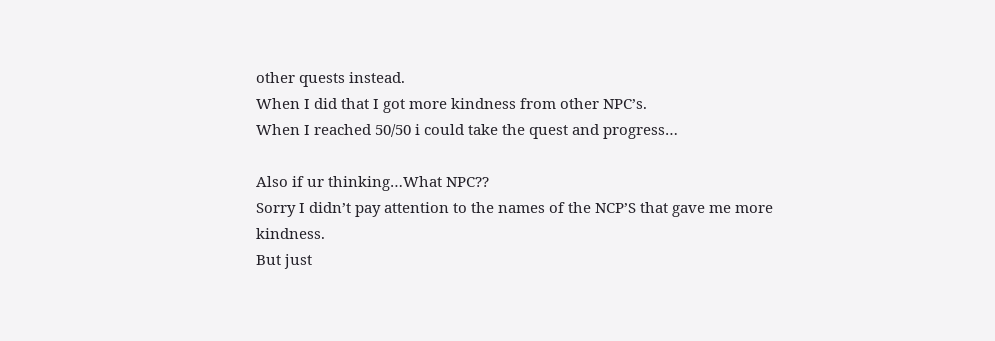other quests instead.
When I did that I got more kindness from other NPC’s.
When I reached 50/50 i could take the quest and progress…

Also if ur thinking…What NPC??
Sorry I didn’t pay attention to the names of the NCP’S that gave me more kindness.
But just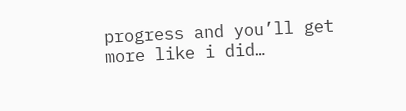progress and you’ll get more like i did…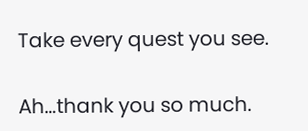Take every quest you see.

Ah…thank you so much.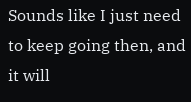Sounds like I just need to keep going then, and it will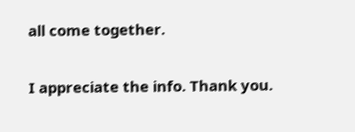all come together.

I appreciate the info. Thank you.